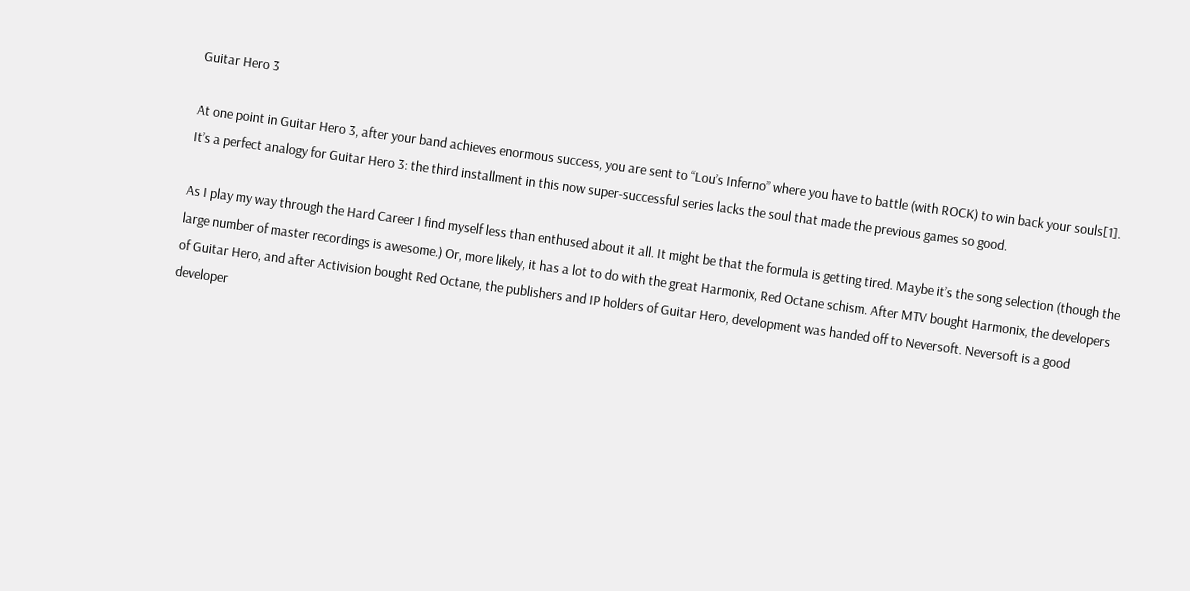Guitar Hero 3

At one point in Guitar Hero 3, after your band achieves enormous success, you are sent to “Lou’s Inferno” where you have to battle (with ROCK) to win back your souls[1]. It’s a perfect analogy for Guitar Hero 3: the third installment in this now super-successful series lacks the soul that made the previous games so good.

As I play my way through the Hard Career I find myself less than enthused about it all. It might be that the formula is getting tired. Maybe it’s the song selection (though the large number of master recordings is awesome.) Or, more likely, it has a lot to do with the great Harmonix, Red Octane schism. After MTV bought Harmonix, the developers of Guitar Hero, and after Activision bought Red Octane, the publishers and IP holders of Guitar Hero, development was handed off to Neversoft. Neversoft is a good developer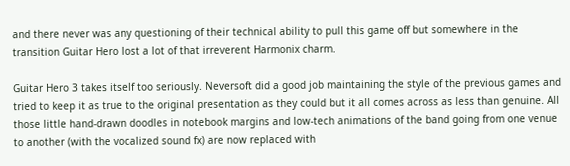and there never was any questioning of their technical ability to pull this game off but somewhere in the transition Guitar Hero lost a lot of that irreverent Harmonix charm.

Guitar Hero 3 takes itself too seriously. Neversoft did a good job maintaining the style of the previous games and tried to keep it as true to the original presentation as they could but it all comes across as less than genuine. All those little hand-drawn doodles in notebook margins and low-tech animations of the band going from one venue to another (with the vocalized sound fx) are now replaced with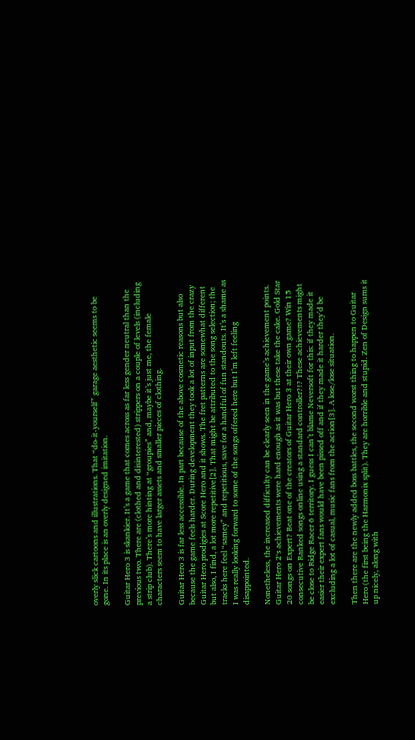overly slick cartoons and illustrations. That “do-it-yourself” garage aesthetic seems to be gone. In its place is an overly designed imitation.

Guitar Hero 3 is skankier. It’s a game that comes across as far less gender neutral than the previous two. There are (clothed and disinterested) strippers on a couple of levels (including a strip club). There’s more hinting at “groupies” and, maybe it’s just me, the female characters seem to have larger assets and smaller pieces of clothing.

Guitar Hero 3 is far less accessible. In part because of the above cosmetic reasons but also because the game feels harder. During development they took a lot of input from the crazy Guitar Hero prodigies at Score Hero and it shows. The fret patterns are somewhat different but also, I find, a lot more repetitive[2]. That might be attributed to the song selection; the tracks here feel “samey” and repetitious, save for a handful of fun standouts. It’s a shame as I was really looking forward to some of the songs offered here but I’m left feeling disappointed.

Nonetheless, the increased difficulty can be clearly seen in the game’s achievement points. Guitar Hero 2‘s achievements were hard enough as it was but these take the cake. Gold Star 20 songs on Expert? Beat one of the creators of Guitar Hero 3 at their own game? Win 15 consecutive Ranked songs online using a standard controller?!? These achievements might be close to Ridge Racer 6 territory. I guess I can’t blame Neversoft for this: if they made it easier their expert fans would have been pissed off and if they made it harder they’d be excluding a lot of casual, music fans from the action[3]. A lose/lose situation.

Then there are the newly added boss battles, the second worst thing to happen to Guitar Hero (the first being the Harmonix split). They are horrible and stupid. Zen of Design sums it up nicely, along with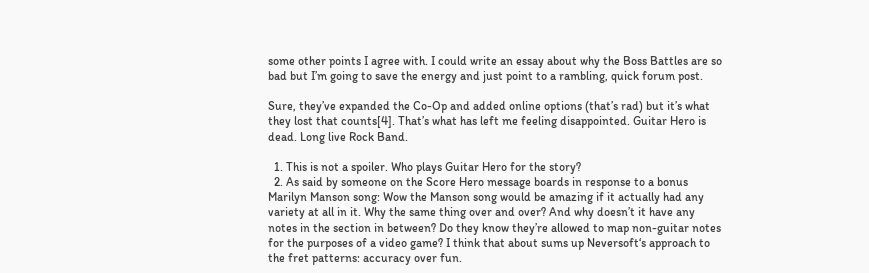some other points I agree with. I could write an essay about why the Boss Battles are so bad but I’m going to save the energy and just point to a rambling, quick forum post.

Sure, they’ve expanded the Co-Op and added online options (that’s rad) but it’s what they lost that counts[4]. That’s what has left me feeling disappointed. Guitar Hero is dead. Long live Rock Band.

  1. This is not a spoiler. Who plays Guitar Hero for the story?
  2. As said by someone on the Score Hero message boards in response to a bonus Marilyn Manson song: Wow the Manson song would be amazing if it actually had any variety at all in it. Why the same thing over and over? And why doesn’t it have any notes in the section in between? Do they know they’re allowed to map non-guitar notes for the purposes of a video game? I think that about sums up Neversoft‘s approach to the fret patterns: accuracy over fun.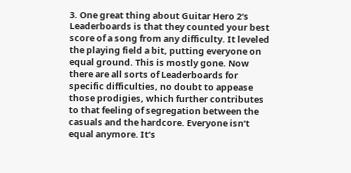3. One great thing about Guitar Hero 2‘s Leaderboards is that they counted your best score of a song from any difficulty. It leveled the playing field a bit, putting everyone on equal ground. This is mostly gone. Now there are all sorts of Leaderboards for specific difficulties, no doubt to appease those prodigies, which further contributes to that feeling of segregation between the casuals and the hardcore. Everyone isn’t equal anymore. It’s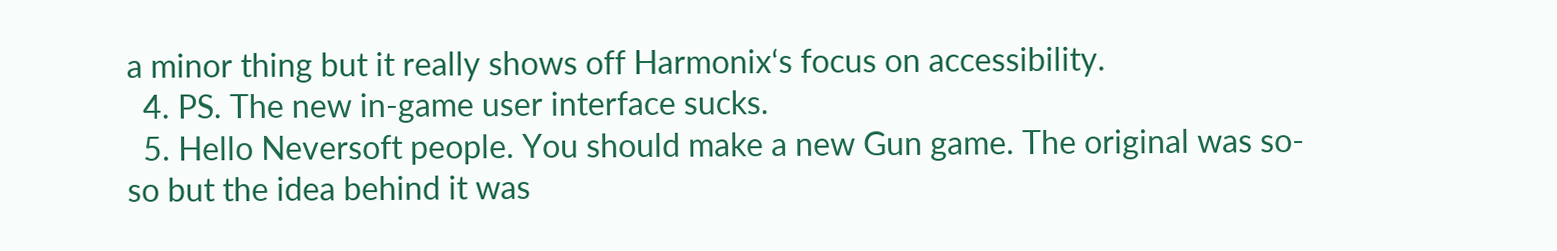a minor thing but it really shows off Harmonix‘s focus on accessibility.
  4. PS. The new in-game user interface sucks.
  5. Hello Neversoft people. You should make a new Gun game. The original was so-so but the idea behind it was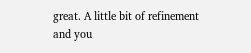great. A little bit of refinement and you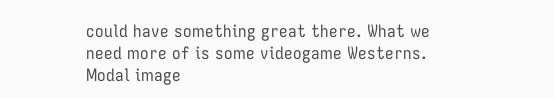could have something great there. What we need more of is some videogame Westerns.
Modal image